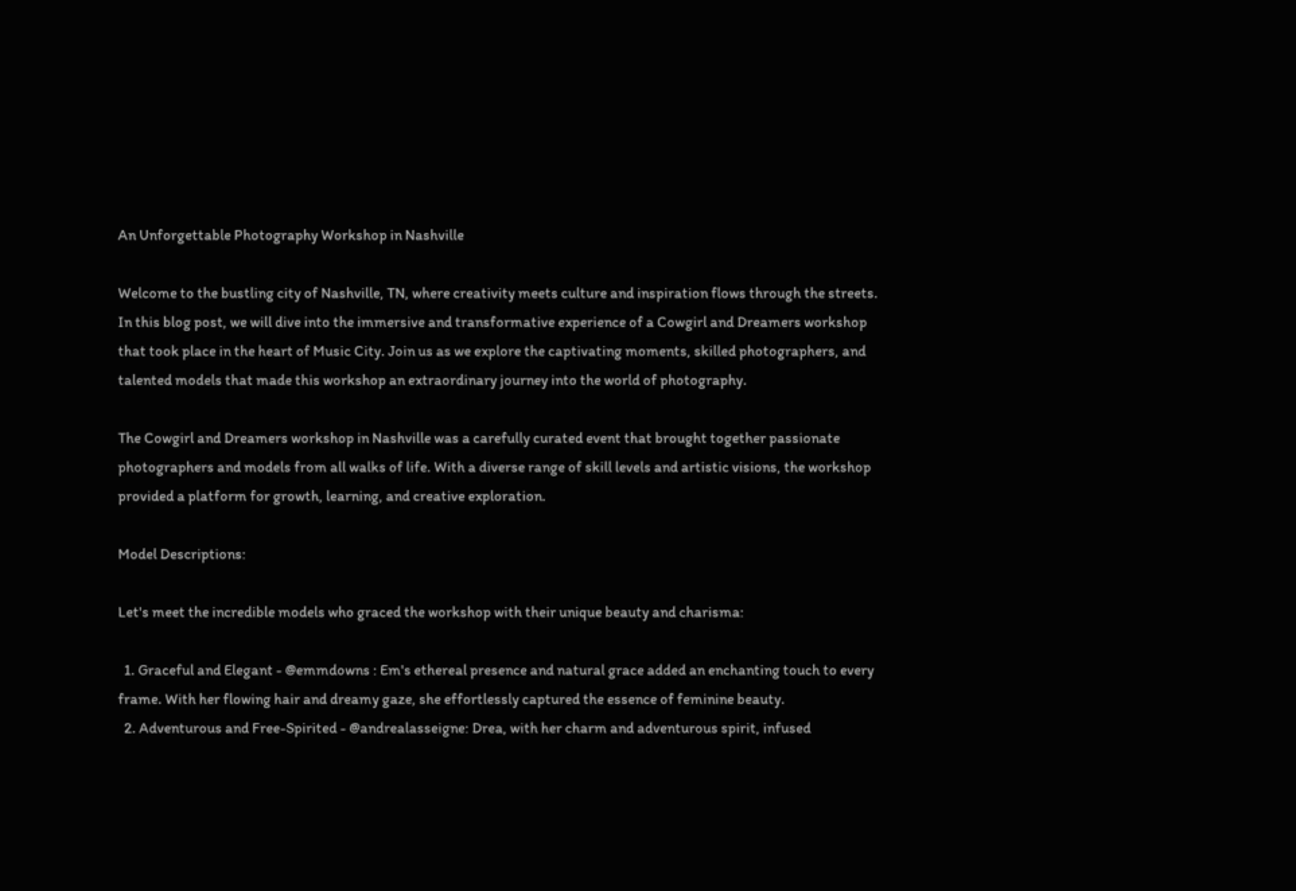An Unforgettable Photography Workshop in Nashville

Welcome to the bustling city of Nashville, TN, where creativity meets culture and inspiration flows through the streets. In this blog post, we will dive into the immersive and transformative experience of a Cowgirl and Dreamers workshop that took place in the heart of Music City. Join us as we explore the captivating moments, skilled photographers, and talented models that made this workshop an extraordinary journey into the world of photography.

The Cowgirl and Dreamers workshop in Nashville was a carefully curated event that brought together passionate photographers and models from all walks of life. With a diverse range of skill levels and artistic visions, the workshop provided a platform for growth, learning, and creative exploration.

Model Descriptions:

Let's meet the incredible models who graced the workshop with their unique beauty and charisma:

  1. Graceful and Elegant - @emmdowns : Em's ethereal presence and natural grace added an enchanting touch to every frame. With her flowing hair and dreamy gaze, she effortlessly captured the essence of feminine beauty.
  2. Adventurous and Free-Spirited - @andrealasseigne: Drea, with her charm and adventurous spirit, infused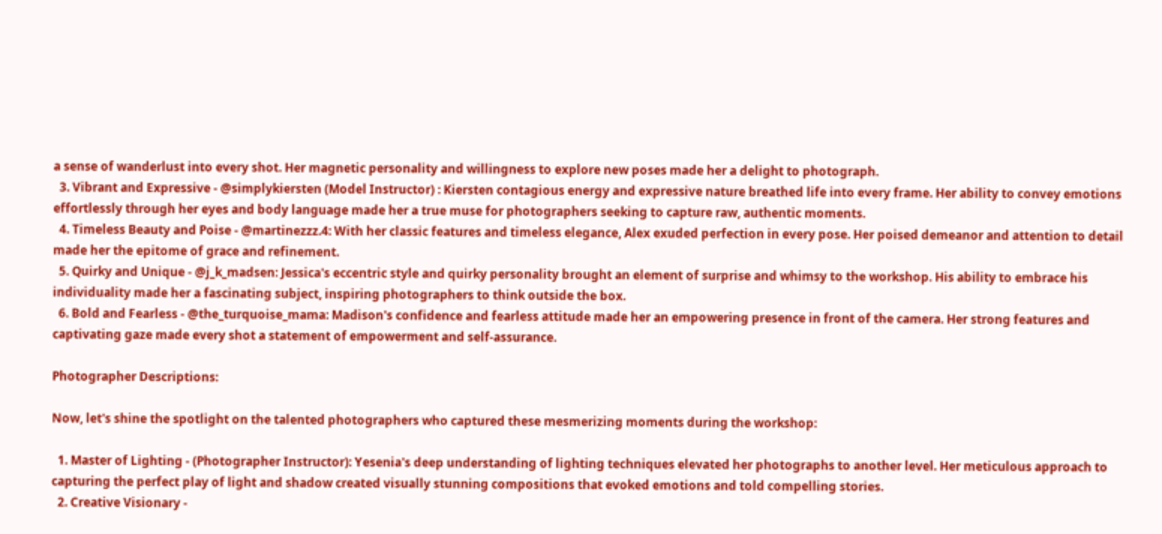a sense of wanderlust into every shot. Her magnetic personality and willingness to explore new poses made her a delight to photograph.
  3. Vibrant and Expressive - @simplykiersten (Model Instructor) : Kiersten contagious energy and expressive nature breathed life into every frame. Her ability to convey emotions effortlessly through her eyes and body language made her a true muse for photographers seeking to capture raw, authentic moments.
  4. Timeless Beauty and Poise - @martinezzz.4: With her classic features and timeless elegance, Alex exuded perfection in every pose. Her poised demeanor and attention to detail made her the epitome of grace and refinement.
  5. Quirky and Unique - @j_k_madsen: Jessica's eccentric style and quirky personality brought an element of surprise and whimsy to the workshop. His ability to embrace his individuality made her a fascinating subject, inspiring photographers to think outside the box.
  6. Bold and Fearless - @the_turquoise_mama: Madison's confidence and fearless attitude made her an empowering presence in front of the camera. Her strong features and captivating gaze made every shot a statement of empowerment and self-assurance.

Photographer Descriptions:

Now, let's shine the spotlight on the talented photographers who captured these mesmerizing moments during the workshop:

  1. Master of Lighting - (Photographer Instructor): Yesenia's deep understanding of lighting techniques elevated her photographs to another level. Her meticulous approach to capturing the perfect play of light and shadow created visually stunning compositions that evoked emotions and told compelling stories.
  2. Creative Visionary -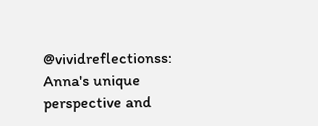@vividreflectionss: Anna's unique perspective and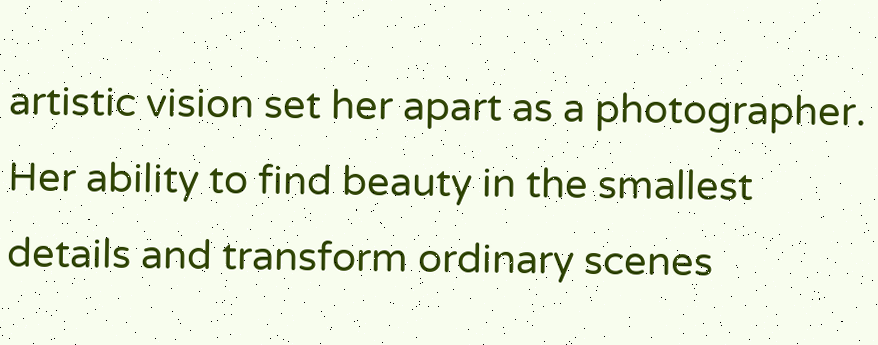artistic vision set her apart as a photographer. Her ability to find beauty in the smallest details and transform ordinary scenes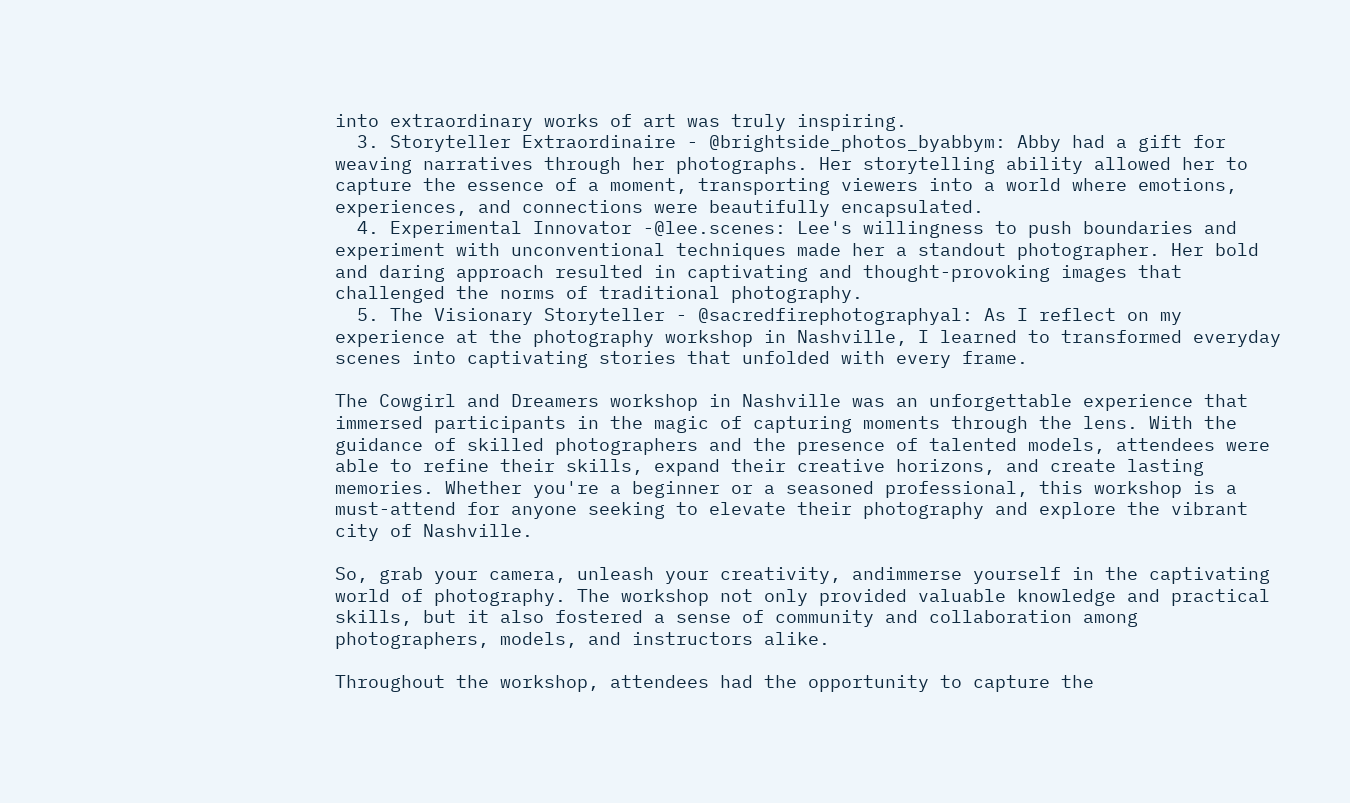into extraordinary works of art was truly inspiring.
  3. Storyteller Extraordinaire - @brightside_photos_byabbym: Abby had a gift for weaving narratives through her photographs. Her storytelling ability allowed her to capture the essence of a moment, transporting viewers into a world where emotions, experiences, and connections were beautifully encapsulated.
  4. Experimental Innovator -@lee.scenes: Lee's willingness to push boundaries and experiment with unconventional techniques made her a standout photographer. Her bold and daring approach resulted in captivating and thought-provoking images that challenged the norms of traditional photography.
  5. The Visionary Storyteller - @sacredfirephotographyal: As I reflect on my experience at the photography workshop in Nashville, I learned to transformed everyday scenes into captivating stories that unfolded with every frame.

The Cowgirl and Dreamers workshop in Nashville was an unforgettable experience that immersed participants in the magic of capturing moments through the lens. With the guidance of skilled photographers and the presence of talented models, attendees were able to refine their skills, expand their creative horizons, and create lasting memories. Whether you're a beginner or a seasoned professional, this workshop is a must-attend for anyone seeking to elevate their photography and explore the vibrant city of Nashville.

So, grab your camera, unleash your creativity, andimmerse yourself in the captivating world of photography. The workshop not only provided valuable knowledge and practical skills, but it also fostered a sense of community and collaboration among photographers, models, and instructors alike.

Throughout the workshop, attendees had the opportunity to capture the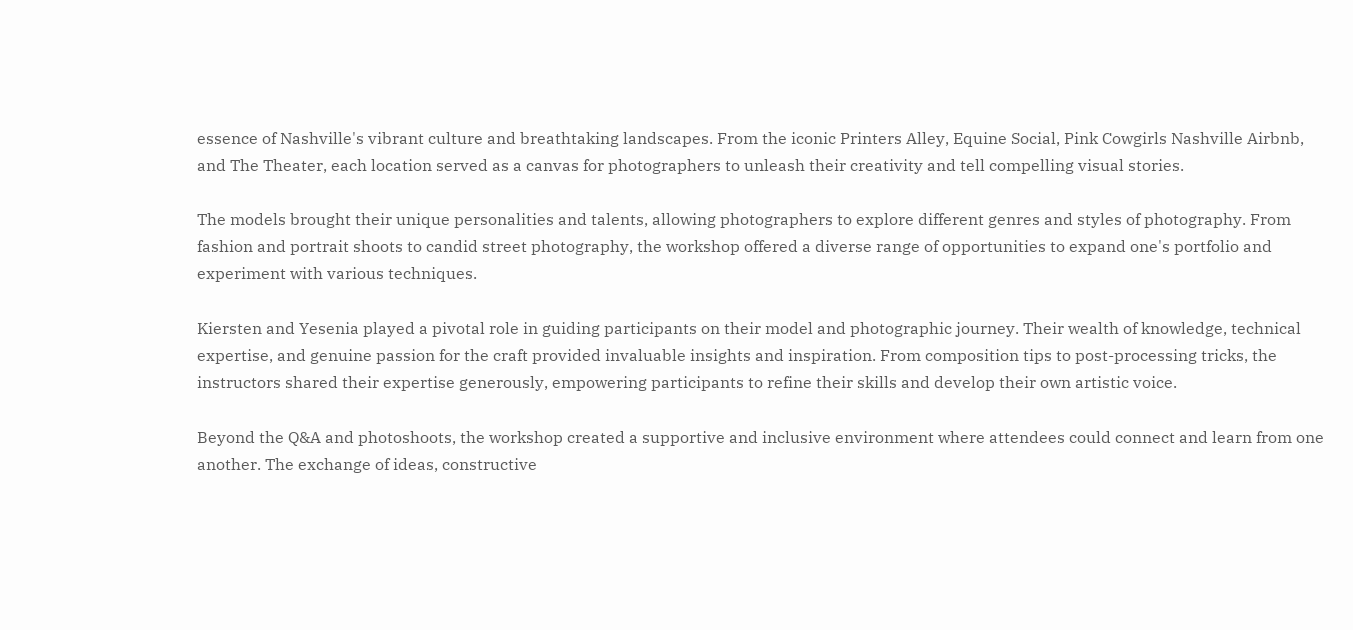essence of Nashville's vibrant culture and breathtaking landscapes. From the iconic Printers Alley, Equine Social, Pink Cowgirls Nashville Airbnb, and The Theater, each location served as a canvas for photographers to unleash their creativity and tell compelling visual stories.

The models brought their unique personalities and talents, allowing photographers to explore different genres and styles of photography. From fashion and portrait shoots to candid street photography, the workshop offered a diverse range of opportunities to expand one's portfolio and experiment with various techniques.

Kiersten and Yesenia played a pivotal role in guiding participants on their model and photographic journey. Their wealth of knowledge, technical expertise, and genuine passion for the craft provided invaluable insights and inspiration. From composition tips to post-processing tricks, the instructors shared their expertise generously, empowering participants to refine their skills and develop their own artistic voice.

Beyond the Q&A and photoshoots, the workshop created a supportive and inclusive environment where attendees could connect and learn from one another. The exchange of ideas, constructive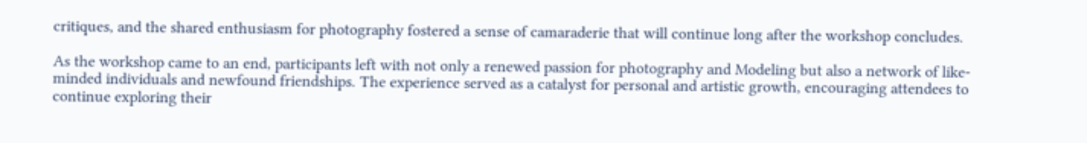critiques, and the shared enthusiasm for photography fostered a sense of camaraderie that will continue long after the workshop concludes.

As the workshop came to an end, participants left with not only a renewed passion for photography and Modeling but also a network of like-minded individuals and newfound friendships. The experience served as a catalyst for personal and artistic growth, encouraging attendees to continue exploring their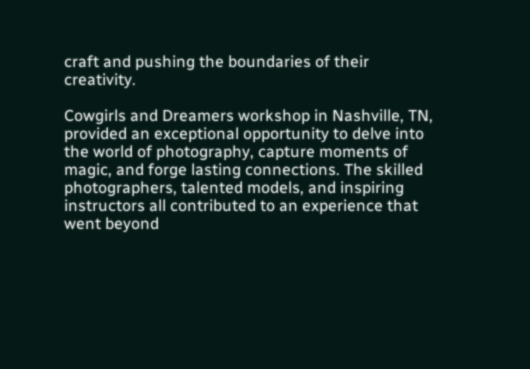craft and pushing the boundaries of their creativity.

Cowgirls and Dreamers workshop in Nashville, TN, provided an exceptional opportunity to delve into the world of photography, capture moments of magic, and forge lasting connections. The skilled photographers, talented models, and inspiring instructors all contributed to an experience that went beyond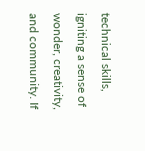technical skills, igniting a sense of wonder, creativity, and community. If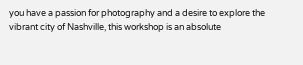you have a passion for photography and a desire to explore the vibrant city of Nashville, this workshop is an absolute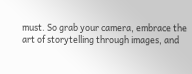must. So grab your camera, embrace the art of storytelling through images, and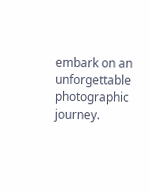embark on an unforgettable photographic journey.